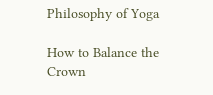Philosophy of Yoga

How to Balance the Crown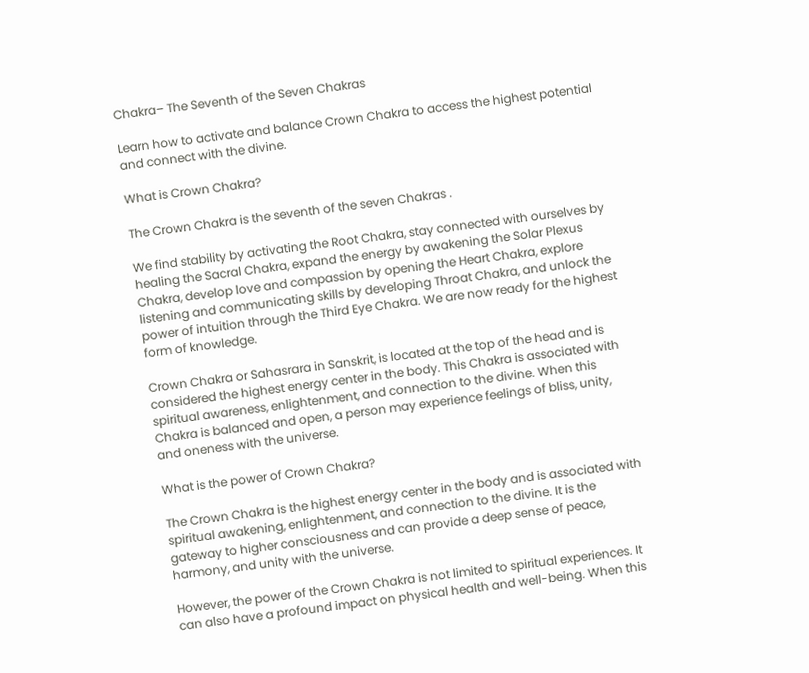Chakra– The Seventh of the Seven Chakras

Learn how to activate and balance Crown Chakra to access the highest potential and connect with the divine.

What is Crown Chakra?

The Crown Chakra is the seventh of the seven Chakras .

We find stability by activating the Root Chakra, stay connected with ourselves by healing the Sacral Chakra, expand the energy by awakening the Solar Plexus Chakra, develop love and compassion by opening the Heart Chakra, explore listening and communicating skills by developing Throat Chakra, and unlock the power of intuition through the Third Eye Chakra. We are now ready for the highest form of knowledge.

Crown Chakra or Sahasrara in Sanskrit, is located at the top of the head and is considered the highest energy center in the body. This Chakra is associated with spiritual awareness, enlightenment, and connection to the divine. When this Chakra is balanced and open, a person may experience feelings of bliss, unity, and oneness with the universe.

What is the power of Crown Chakra?

The Crown Chakra is the highest energy center in the body and is associated with spiritual awakening, enlightenment, and connection to the divine. It is the gateway to higher consciousness and can provide a deep sense of peace, harmony, and unity with the universe.

However, the power of the Crown Chakra is not limited to spiritual experiences. It can also have a profound impact on physical health and well-being. When this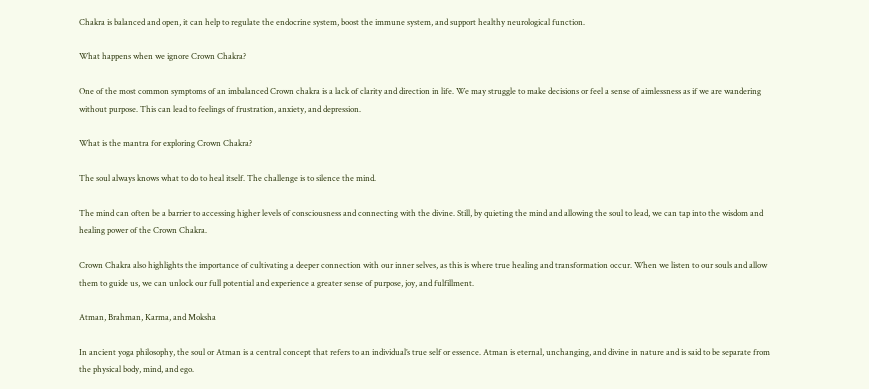Chakra is balanced and open, it can help to regulate the endocrine system, boost the immune system, and support healthy neurological function.

What happens when we ignore Crown Chakra?

One of the most common symptoms of an imbalanced Crown chakra is a lack of clarity and direction in life. We may struggle to make decisions or feel a sense of aimlessness as if we are wandering without purpose. This can lead to feelings of frustration, anxiety, and depression.

What is the mantra for exploring Crown Chakra?

The soul always knows what to do to heal itself. The challenge is to silence the mind.

The mind can often be a barrier to accessing higher levels of consciousness and connecting with the divine. Still, by quieting the mind and allowing the soul to lead, we can tap into the wisdom and healing power of the Crown Chakra.

Crown Chakra also highlights the importance of cultivating a deeper connection with our inner selves, as this is where true healing and transformation occur. When we listen to our souls and allow them to guide us, we can unlock our full potential and experience a greater sense of purpose, joy, and fulfillment.

Atman, Brahman, Karma, and Moksha

In ancient yoga philosophy, the soul or Atman is a central concept that refers to an individual’s true self or essence. Atman is eternal, unchanging, and divine in nature and is said to be separate from the physical body, mind, and ego.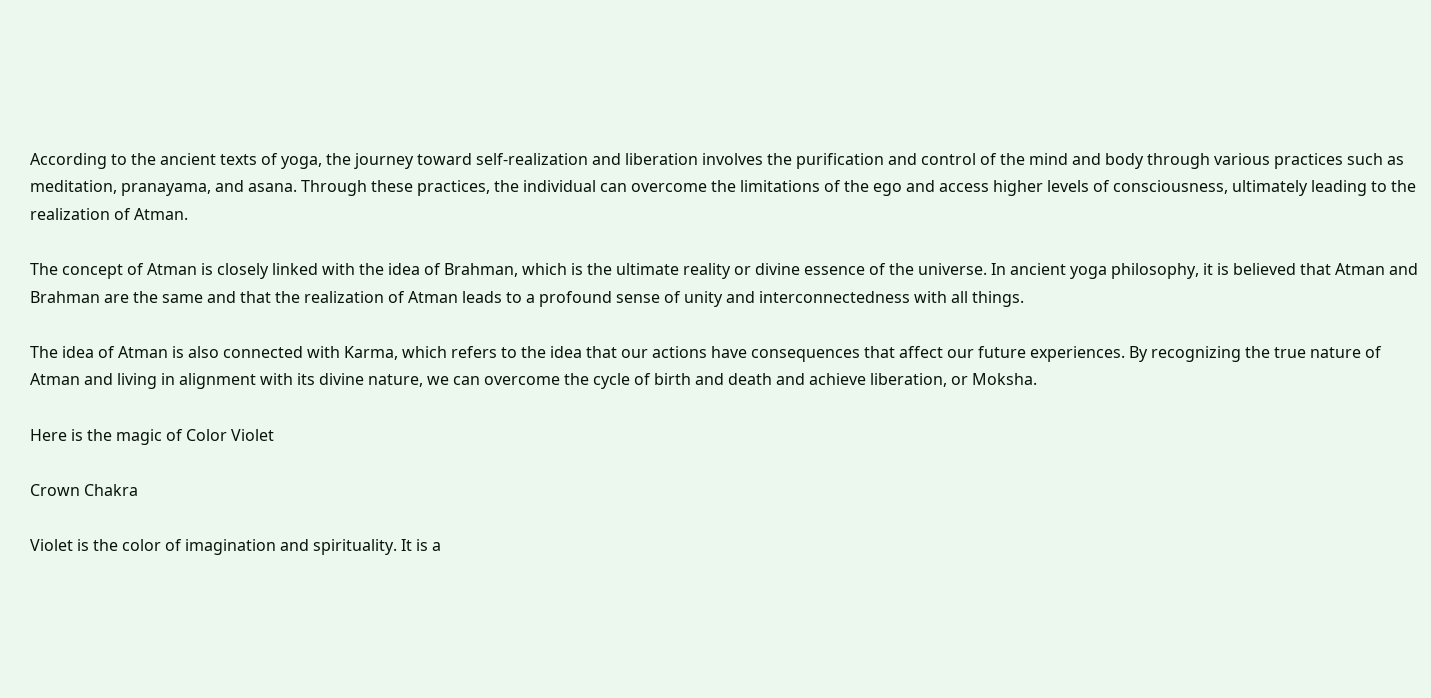According to the ancient texts of yoga, the journey toward self-realization and liberation involves the purification and control of the mind and body through various practices such as meditation, pranayama, and asana. Through these practices, the individual can overcome the limitations of the ego and access higher levels of consciousness, ultimately leading to the realization of Atman.

The concept of Atman is closely linked with the idea of Brahman, which is the ultimate reality or divine essence of the universe. In ancient yoga philosophy, it is believed that Atman and Brahman are the same and that the realization of Atman leads to a profound sense of unity and interconnectedness with all things.

The idea of Atman is also connected with Karma, which refers to the idea that our actions have consequences that affect our future experiences. By recognizing the true nature of Atman and living in alignment with its divine nature, we can overcome the cycle of birth and death and achieve liberation, or Moksha.

Here is the magic of Color Violet

Crown Chakra

Violet is the color of imagination and spirituality. It is a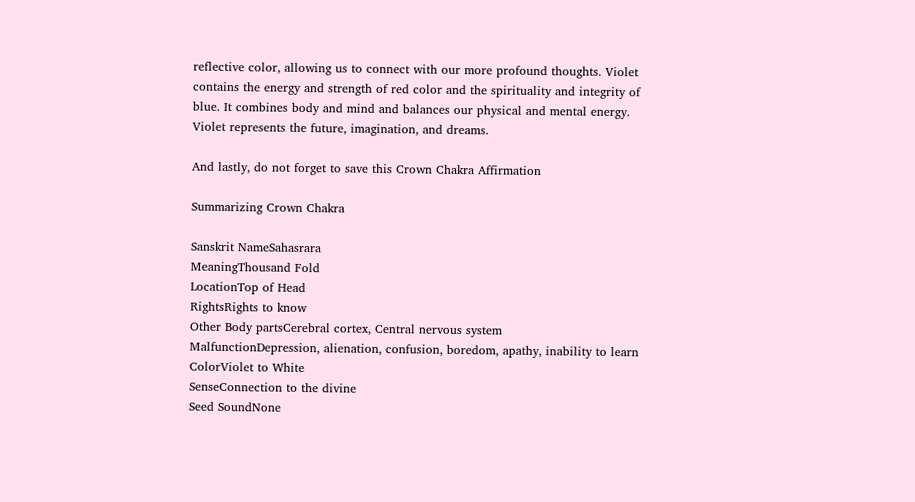reflective color, allowing us to connect with our more profound thoughts. Violet contains the energy and strength of red color and the spirituality and integrity of blue. It combines body and mind and balances our physical and mental energy.  Violet represents the future, imagination, and dreams.

And lastly, do not forget to save this Crown Chakra Affirmation

Summarizing Crown Chakra

Sanskrit NameSahasrara
MeaningThousand Fold
LocationTop of Head
RightsRights to know
Other Body partsCerebral cortex, Central nervous system
MalfunctionDepression, alienation, confusion, boredom, apathy, inability to learn
ColorViolet to White
SenseConnection to the divine
Seed SoundNone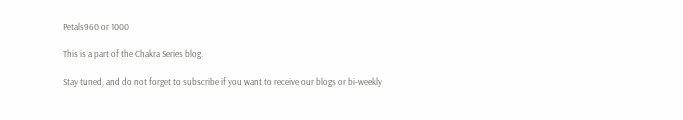Petals960 or 1000

This is a part of the Chakra Series blog.

Stay tuned, and do not forget to subscribe if you want to receive our blogs or bi-weekly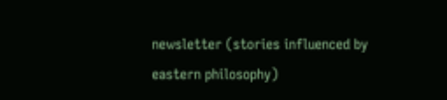newsletter (stories influenced by eastern philosophy)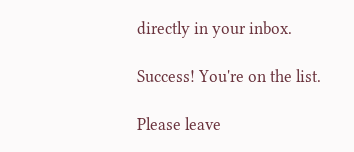directly in your inbox.

Success! You're on the list.

Please leave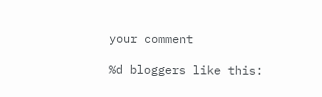your comment

%d bloggers like this: